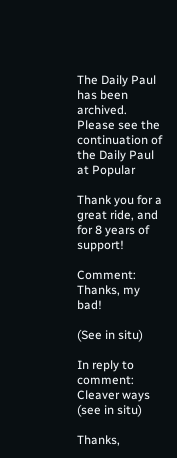The Daily Paul has been archived. Please see the continuation of the Daily Paul at Popular

Thank you for a great ride, and for 8 years of support!

Comment: Thanks, my bad!

(See in situ)

In reply to comment: Cleaver ways (see in situ)

Thanks,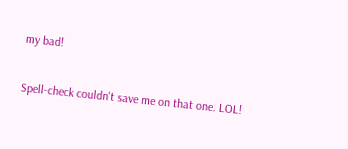my bad!

Spell-check couldn't save me on that one. LOL!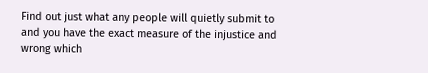Find out just what any people will quietly submit to and you have the exact measure of the injustice and wrong which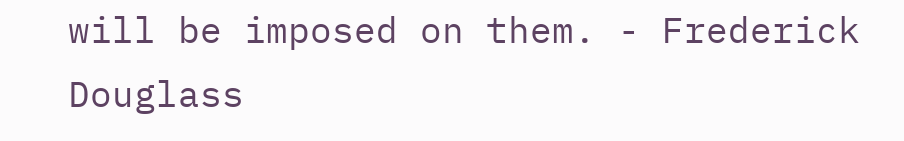will be imposed on them. - Frederick Douglass